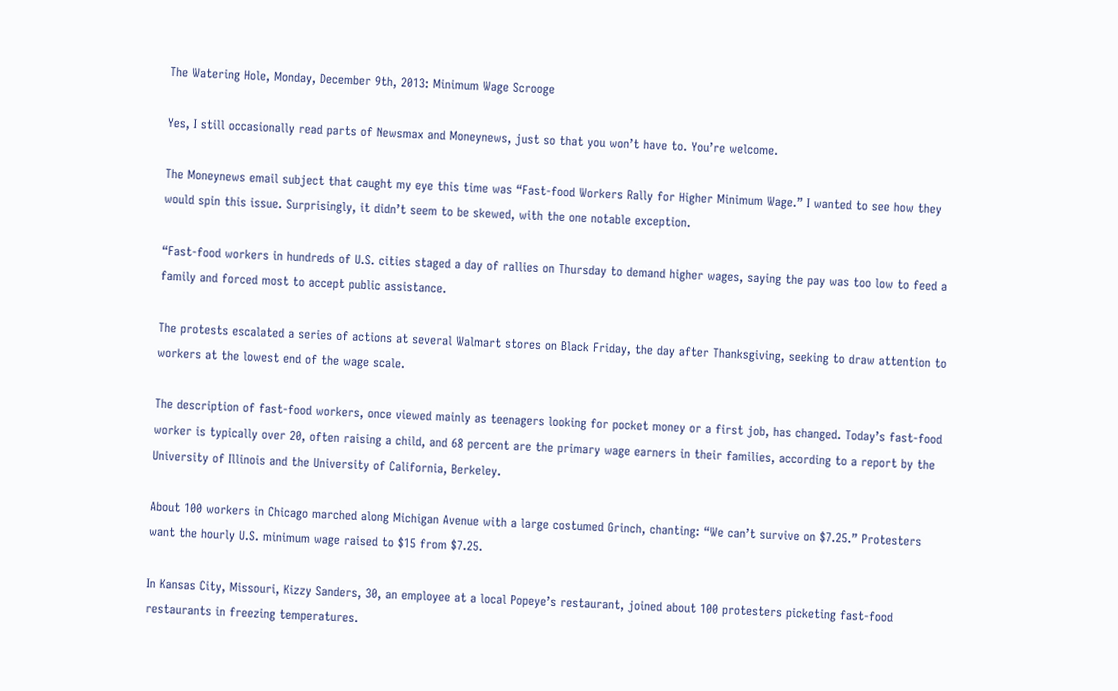The Watering Hole, Monday, December 9th, 2013: Minimum Wage Scrooge

Yes, I still occasionally read parts of Newsmax and Moneynews, just so that you won’t have to. You’re welcome.

The Moneynews email subject that caught my eye this time was “Fast-food Workers Rally for Higher Minimum Wage.” I wanted to see how they would spin this issue. Surprisingly, it didn’t seem to be skewed, with the one notable exception.

“Fast-food workers in hundreds of U.S. cities staged a day of rallies on Thursday to demand higher wages, saying the pay was too low to feed a family and forced most to accept public assistance.

The protests escalated a series of actions at several Walmart stores on Black Friday, the day after Thanksgiving, seeking to draw attention to workers at the lowest end of the wage scale.

The description of fast-food workers, once viewed mainly as teenagers looking for pocket money or a first job, has changed. Today’s fast-food worker is typically over 20, often raising a child, and 68 percent are the primary wage earners in their families, according to a report by the University of Illinois and the University of California, Berkeley.

About 100 workers in Chicago marched along Michigan Avenue with a large costumed Grinch, chanting: “We can’t survive on $7.25.” Protesters want the hourly U.S. minimum wage raised to $15 from $7.25.

In Kansas City, Missouri, Kizzy Sanders, 30, an employee at a local Popeye’s restaurant, joined about 100 protesters picketing fast-food restaurants in freezing temperatures.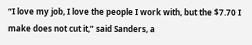“I love my job, I love the people I work with, but the $7.70 I make does not cut it,” said Sanders, a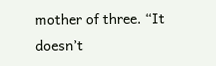mother of three. “It doesn’t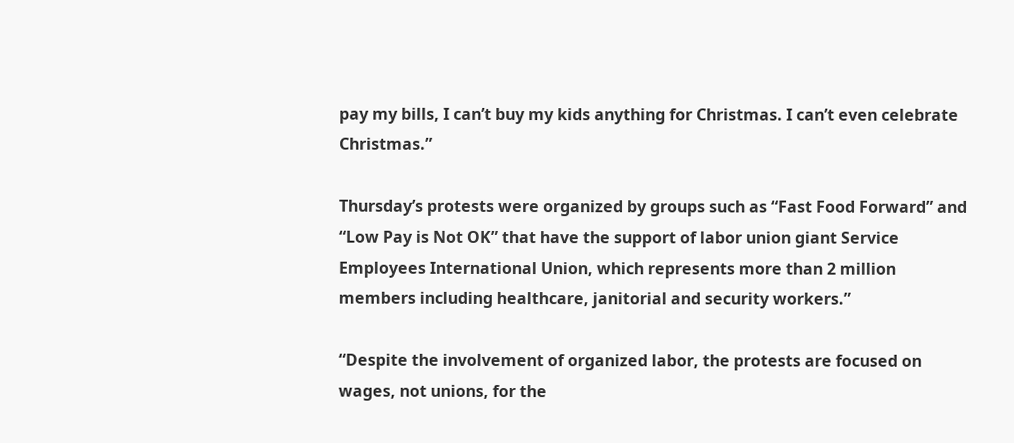pay my bills, I can’t buy my kids anything for Christmas. I can’t even celebrate Christmas.”

Thursday’s protests were organized by groups such as “Fast Food Forward” and “Low Pay is Not OK” that have the support of labor union giant Service Employees International Union, which represents more than 2 million members including healthcare, janitorial and security workers.”

“Despite the involvement of organized labor, the protests are focused on wages, not unions, for the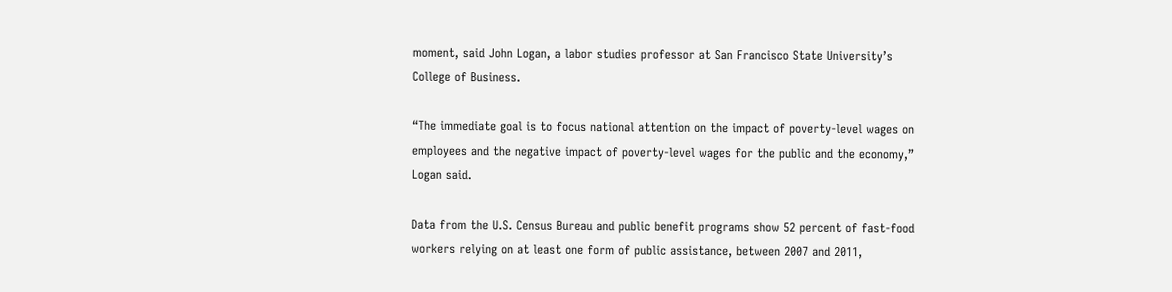moment, said John Logan, a labor studies professor at San Francisco State University’s College of Business.

“The immediate goal is to focus national attention on the impact of poverty-level wages on employees and the negative impact of poverty-level wages for the public and the economy,” Logan said.

Data from the U.S. Census Bureau and public benefit programs show 52 percent of fast-food workers relying on at least one form of public assistance, between 2007 and 2011,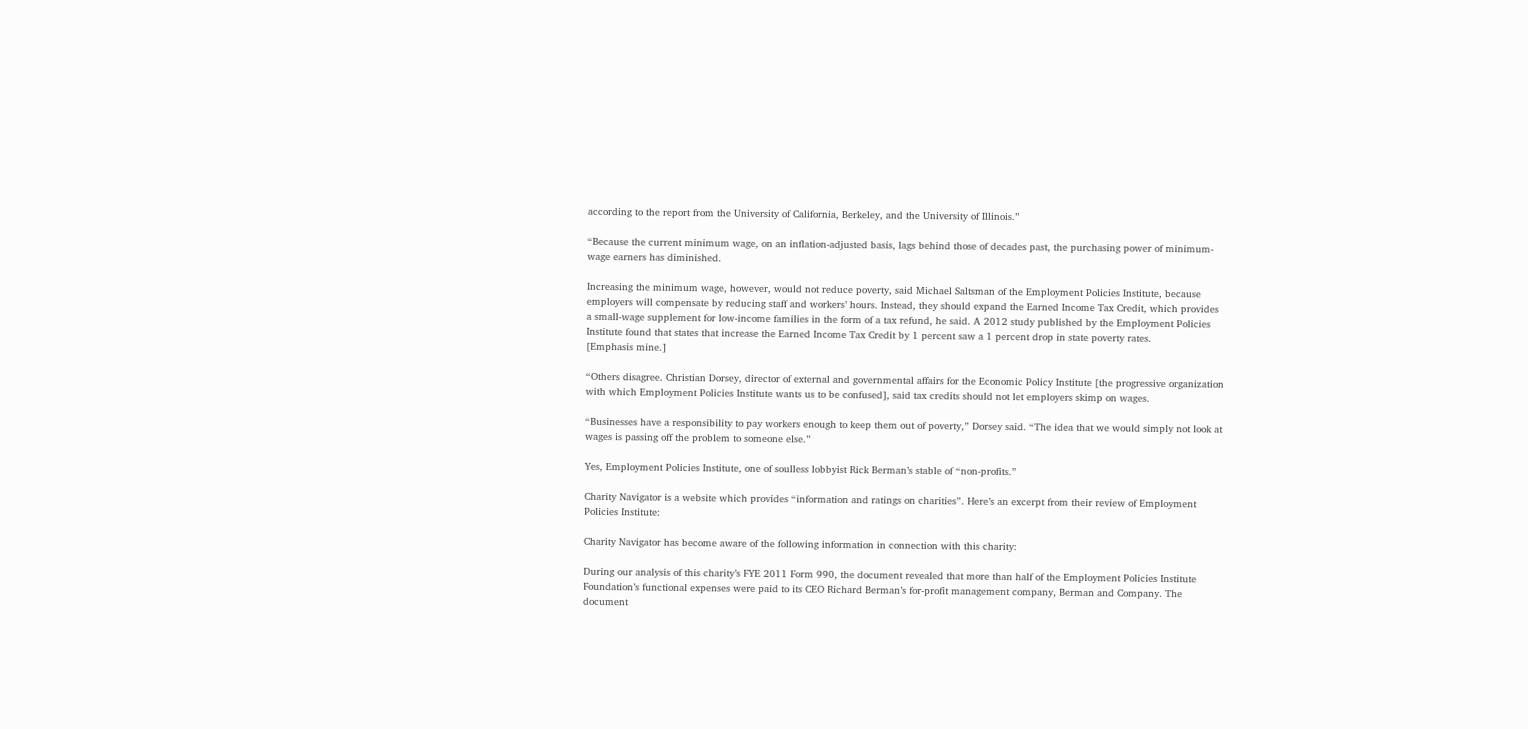according to the report from the University of California, Berkeley, and the University of Illinois.”

“Because the current minimum wage, on an inflation-adjusted basis, lags behind those of decades past, the purchasing power of minimum-wage earners has diminished.

Increasing the minimum wage, however, would not reduce poverty, said Michael Saltsman of the Employment Policies Institute, because employers will compensate by reducing staff and workers’ hours. Instead, they should expand the Earned Income Tax Credit, which provides a small-wage supplement for low-income families in the form of a tax refund, he said. A 2012 study published by the Employment Policies Institute found that states that increase the Earned Income Tax Credit by 1 percent saw a 1 percent drop in state poverty rates.
[Emphasis mine.]

“Others disagree. Christian Dorsey, director of external and governmental affairs for the Economic Policy Institute [the progressive organization with which Employment Policies Institute wants us to be confused], said tax credits should not let employers skimp on wages.

“Businesses have a responsibility to pay workers enough to keep them out of poverty,” Dorsey said. “The idea that we would simply not look at wages is passing off the problem to someone else.”

Yes, Employment Policies Institute, one of soulless lobbyist Rick Berman’s stable of “non-profits.”

Charity Navigator is a website which provides “information and ratings on charities”. Here’s an excerpt from their review of Employment Policies Institute:

Charity Navigator has become aware of the following information in connection with this charity:

During our analysis of this charity’s FYE 2011 Form 990, the document revealed that more than half of the Employment Policies Institute Foundation’s functional expenses were paid to its CEO Richard Berman’s for-profit management company, Berman and Company. The document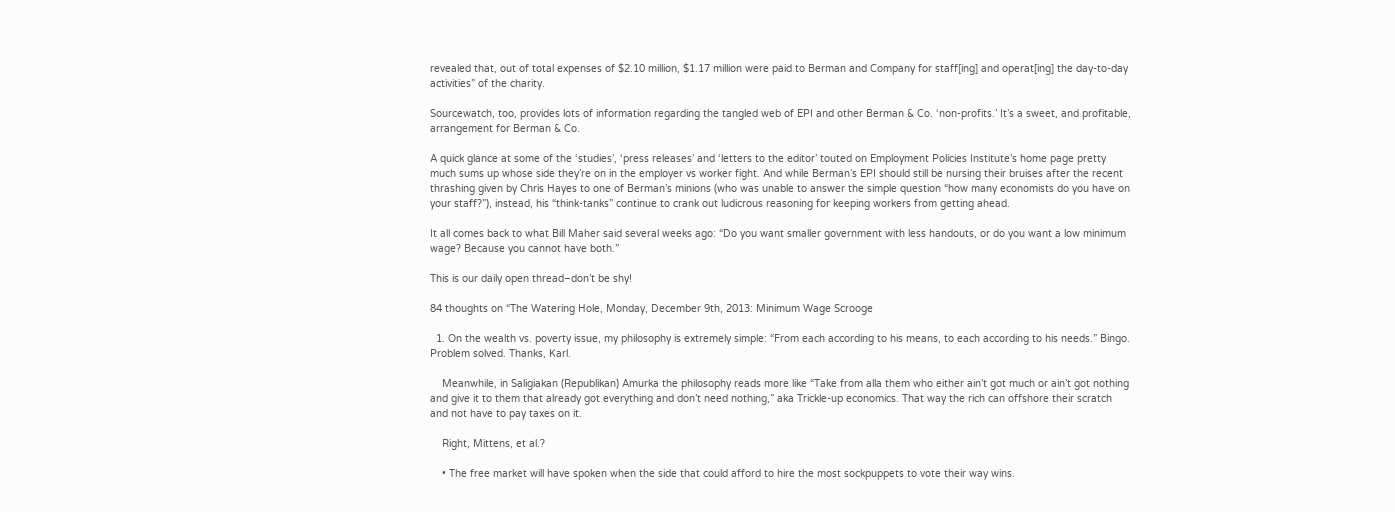revealed that, out of total expenses of $2.10 million, $1.17 million were paid to Berman and Company for staff[ing] and operat[ing] the day-to-day activities” of the charity.

Sourcewatch, too, provides lots of information regarding the tangled web of EPI and other Berman & Co. ‘non-profits.’ It’s a sweet, and profitable, arrangement for Berman & Co.

A quick glance at some of the ‘studies’, ‘press releases’ and ‘letters to the editor’ touted on Employment Policies Institute’s home page pretty much sums up whose side they’re on in the employer vs worker fight. And while Berman’s EPI should still be nursing their bruises after the recent thrashing given by Chris Hayes to one of Berman’s minions (who was unable to answer the simple question “how many economists do you have on your staff?”), instead, his “think-tanks” continue to crank out ludicrous reasoning for keeping workers from getting ahead.

It all comes back to what Bill Maher said several weeks ago: “Do you want smaller government with less handouts, or do you want a low minimum wage? Because you cannot have both.”

This is our daily open thread–don’t be shy!

84 thoughts on “The Watering Hole, Monday, December 9th, 2013: Minimum Wage Scrooge

  1. On the wealth vs. poverty issue, my philosophy is extremely simple: “From each according to his means, to each according to his needs.” Bingo. Problem solved. Thanks, Karl.

    Meanwhile, in Saligiakan (Republikan) Amurka the philosophy reads more like “Take from alla them who either ain’t got much or ain’t got nothing and give it to them that already got everything and don’t need nothing,” aka Trickle-up economics. That way the rich can offshore their scratch and not have to pay taxes on it.

    Right, Mittens, et al.?

    • The free market will have spoken when the side that could afford to hire the most sockpuppets to vote their way wins.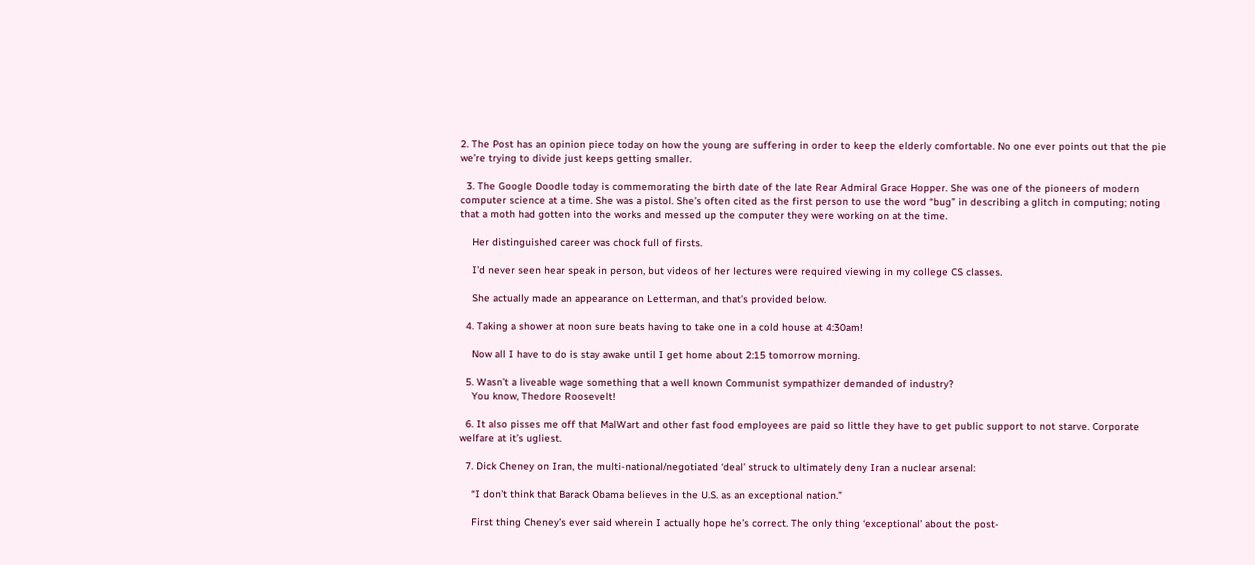2. The Post has an opinion piece today on how the young are suffering in order to keep the elderly comfortable. No one ever points out that the pie we’re trying to divide just keeps getting smaller.

  3. The Google Doodle today is commemorating the birth date of the late Rear Admiral Grace Hopper. She was one of the pioneers of modern computer science at a time. She was a pistol. She’s often cited as the first person to use the word “bug” in describing a glitch in computing; noting that a moth had gotten into the works and messed up the computer they were working on at the time.

    Her distinguished career was chock full of firsts.

    I’d never seen hear speak in person, but videos of her lectures were required viewing in my college CS classes.

    She actually made an appearance on Letterman, and that’s provided below.

  4. Taking a shower at noon sure beats having to take one in a cold house at 4:30am!

    Now all I have to do is stay awake until I get home about 2:15 tomorrow morning.

  5. Wasn’t a liveable wage something that a well known Communist sympathizer demanded of industry?
    You know, Thedore Roosevelt!

  6. It also pisses me off that MalWart and other fast food employees are paid so little they have to get public support to not starve. Corporate welfare at it’s ugliest.

  7. Dick Cheney on Iran, the multi-national/negotiated ‘deal’ struck to ultimately deny Iran a nuclear arsenal:

    “I don’t think that Barack Obama believes in the U.S. as an exceptional nation.”

    First thing Cheney’s ever said wherein I actually hope he’s correct. The only thing ‘exceptional’ about the post-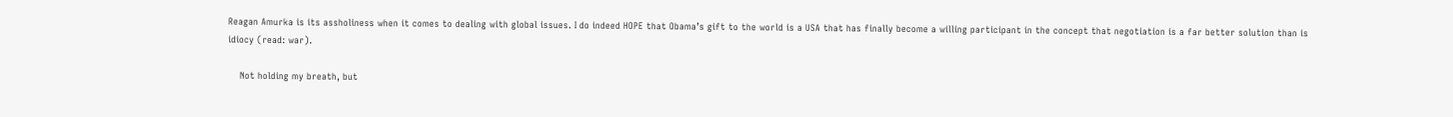Reagan Amurka is its assholiness when it comes to dealing with global issues. I do indeed HOPE that Obama’s gift to the world is a USA that has finally become a willing participant in the concept that negotiation is a far better solution than is idiocy (read: war).

    Not holding my breath, but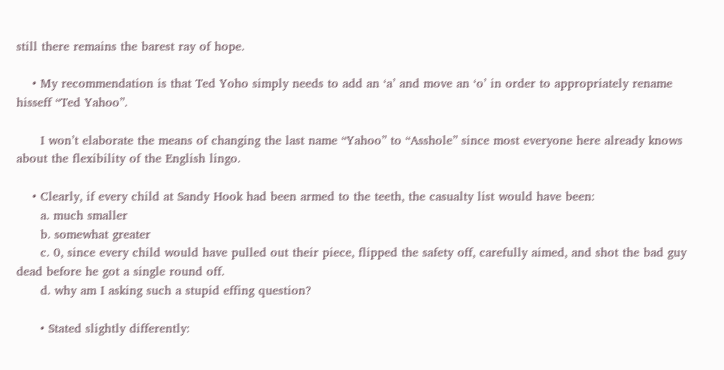still there remains the barest ray of hope.

    • My recommendation is that Ted Yoho simply needs to add an ‘a’ and move an ‘o’ in order to appropriately rename hisseff “Ted Yahoo”.

      I won’t elaborate the means of changing the last name “Yahoo” to “Asshole” since most everyone here already knows about the flexibility of the English lingo.

    • Clearly, if every child at Sandy Hook had been armed to the teeth, the casualty list would have been:
      a. much smaller
      b. somewhat greater
      c. 0, since every child would have pulled out their piece, flipped the safety off, carefully aimed, and shot the bad guy dead before he got a single round off.
      d. why am I asking such a stupid effing question?

      • Stated slightly differently: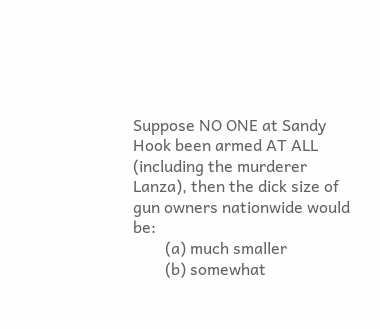Suppose NO ONE at Sandy Hook been armed AT ALL (including the murderer Lanza), then the dick size of gun owners nationwide would be:
        (a) much smaller
        (b) somewhat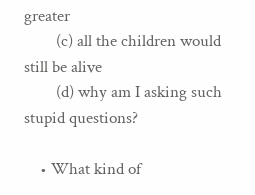greater
        (c) all the children would still be alive
        (d) why am I asking such stupid questions?

    • What kind of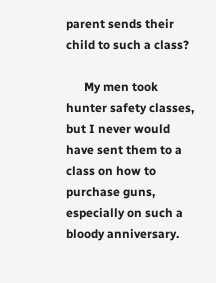parent sends their child to such a class?

      My men took hunter safety classes, but I never would have sent them to a class on how to purchase guns, especially on such a bloody anniversary.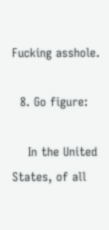Fucking asshole.

  8. Go figure:

    In the United States, of all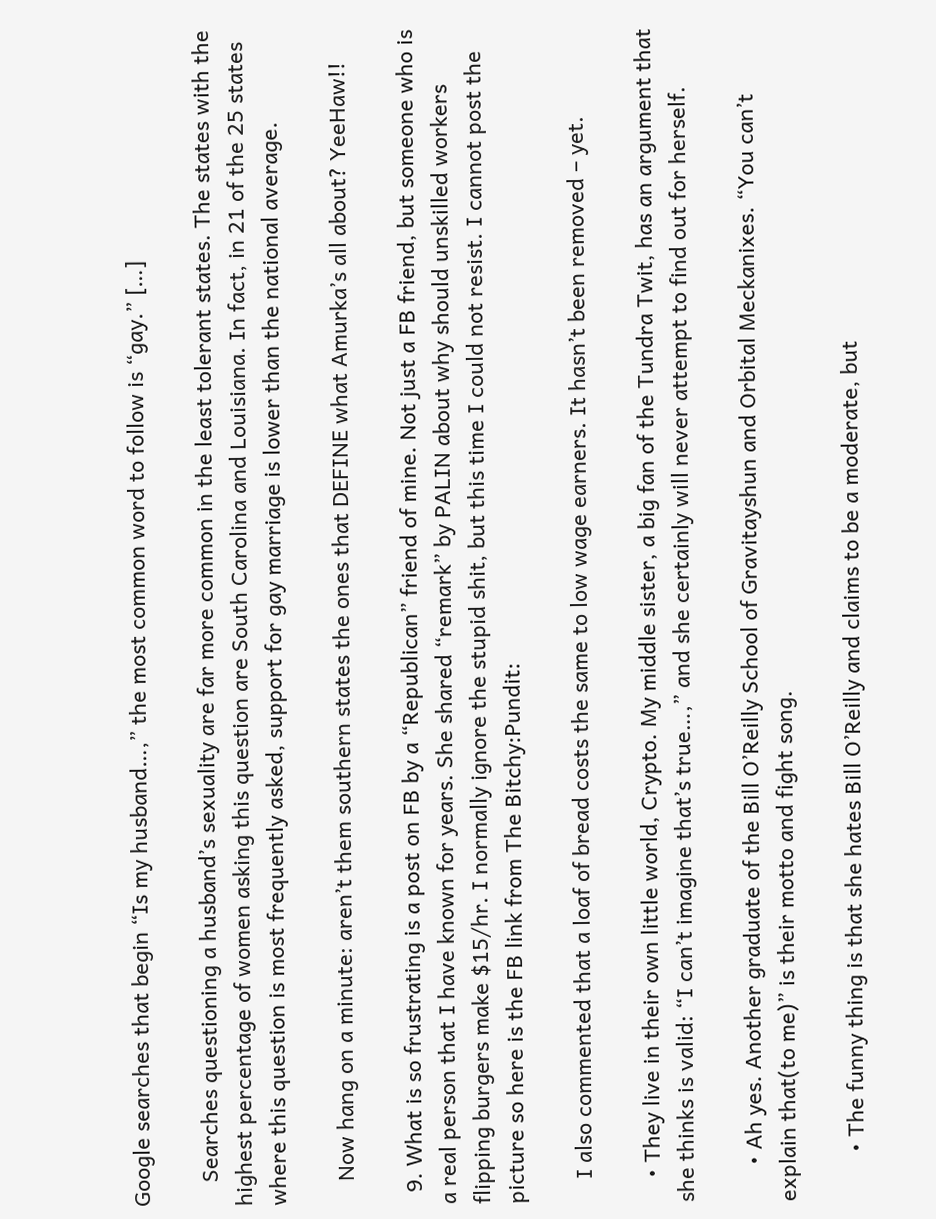Google searches that begin “Is my husband…,” the most common word to follow is “gay.” […]

    Searches questioning a husband’s sexuality are far more common in the least tolerant states. The states with the highest percentage of women asking this question are South Carolina and Louisiana. In fact, in 21 of the 25 states where this question is most frequently asked, support for gay marriage is lower than the national average.

    Now hang on a minute: aren’t them southern states the ones that DEFINE what Amurka’s all about? YeeHaw!!

  9. What is so frustrating is a post on FB by a “Republican” friend of mine. Not just a FB friend, but someone who is a real person that I have known for years. She shared “remark” by PALIN about why should unskilled workers flipping burgers make $15/hr. I normally ignore the stupid shit, but this time I could not resist. I cannot post the picture so here is the FB link from The Bitchy:Pundit:

    I also commented that a loaf of bread costs the same to low wage earners. It hasn’t been removed – yet.

    • They live in their own little world, Crypto. My middle sister, a big fan of the Tundra Twit, has an argument that she thinks is valid: “I can’t imagine that’s true…,” and she certainly will never attempt to find out for herself.

      • Ah yes. Another graduate of the Bill O’Reilly School of Gravitayshun and Orbital Meckanixes. “You can’t explain that(to me)” is their motto and fight song.

        • The funny thing is that she hates Bill O’Reilly and claims to be a moderate, but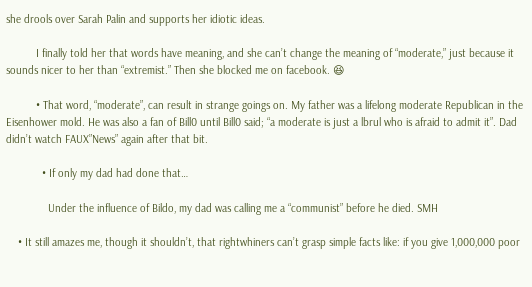she drools over Sarah Palin and supports her idiotic ideas.

          I finally told her that words have meaning, and she can’t change the meaning of “moderate,” just because it sounds nicer to her than “extremist.” Then she blocked me on facebook. 😆

          • That word, “moderate”, can result in strange goings on. My father was a lifelong moderate Republican in the Eisenhower mold. He was also a fan of Bill0 until Bill0 said; “a moderate is just a lbrul who is afraid to admit it”. Dad didn’t watch FAUX”News” again after that bit.

            • If only my dad had done that…

              Under the influence of Bildo, my dad was calling me a “communist” before he died. SMH

    • It still amazes me, though it shouldn’t, that rightwhiners can’t grasp simple facts like: if you give 1,000,000 poor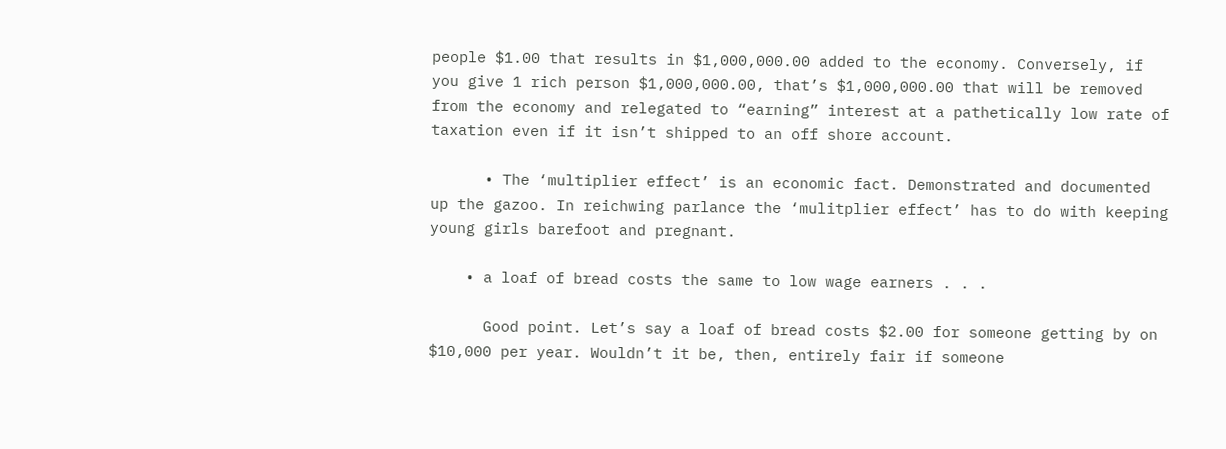people $1.00 that results in $1,000,000.00 added to the economy. Conversely, if you give 1 rich person $1,000,000.00, that’s $1,000,000.00 that will be removed from the economy and relegated to “earning” interest at a pathetically low rate of taxation even if it isn’t shipped to an off shore account.

      • The ‘multiplier effect’ is an economic fact. Demonstrated and documented up the gazoo. In reichwing parlance the ‘mulitplier effect’ has to do with keeping young girls barefoot and pregnant.

    • a loaf of bread costs the same to low wage earners . . .

      Good point. Let’s say a loaf of bread costs $2.00 for someone getting by on $10,000 per year. Wouldn’t it be, then, entirely fair if someone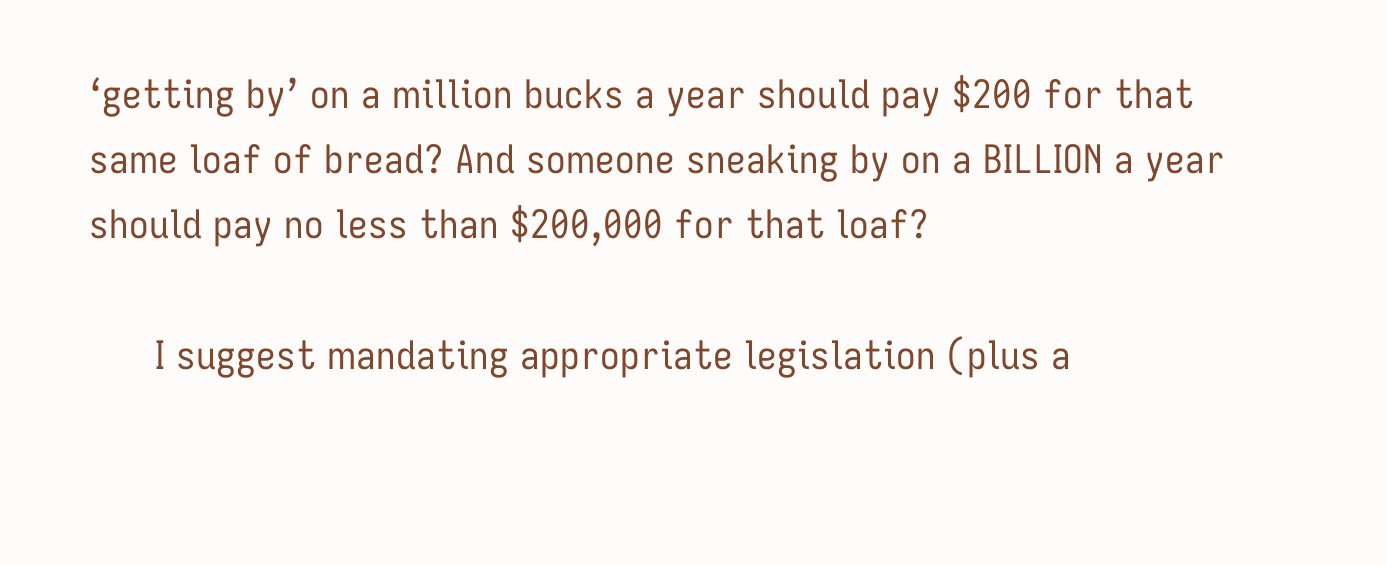‘getting by’ on a million bucks a year should pay $200 for that same loaf of bread? And someone sneaking by on a BILLION a year should pay no less than $200,000 for that loaf?

      I suggest mandating appropriate legislation (plus a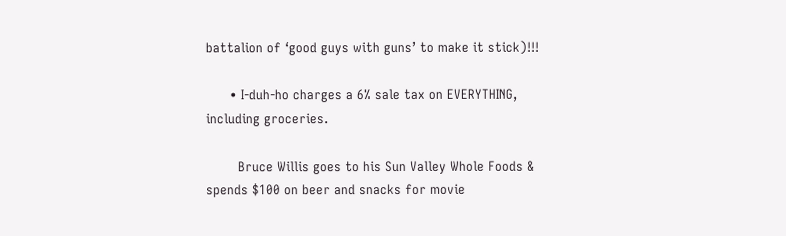battalion of ‘good guys with guns’ to make it stick)!!!

      • I-duh-ho charges a 6% sale tax on EVERYTHING, including groceries.

        Bruce Willis goes to his Sun Valley Whole Foods & spends $100 on beer and snacks for movie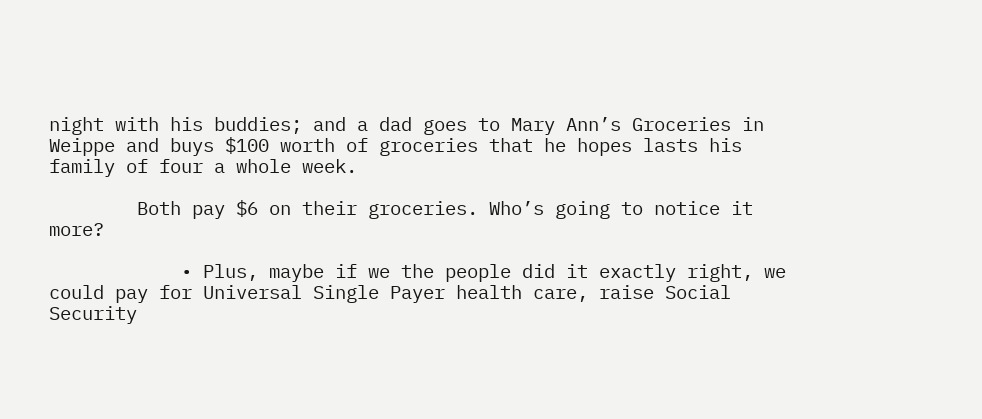night with his buddies; and a dad goes to Mary Ann’s Groceries in Weippe and buys $100 worth of groceries that he hopes lasts his family of four a whole week.

        Both pay $6 on their groceries. Who’s going to notice it more?

            • Plus, maybe if we the people did it exactly right, we could pay for Universal Single Payer health care, raise Social Security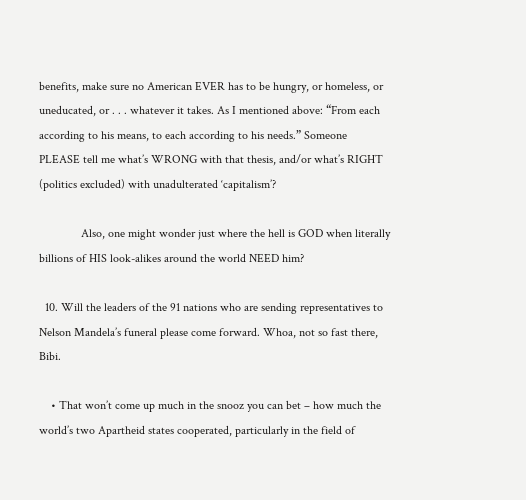benefits, make sure no American EVER has to be hungry, or homeless, or uneducated, or . . . whatever it takes. As I mentioned above: “From each according to his means, to each according to his needs.” Someone PLEASE tell me what’s WRONG with that thesis, and/or what’s RIGHT (politics excluded) with unadulterated ‘capitalism’?

              Also, one might wonder just where the hell is GOD when literally billions of HIS look-alikes around the world NEED him?

  10. Will the leaders of the 91 nations who are sending representatives to Nelson Mandela’s funeral please come forward. Whoa, not so fast there, Bibi.

    • That won’t come up much in the snooz you can bet – how much the world’s two Apartheid states cooperated, particularly in the field of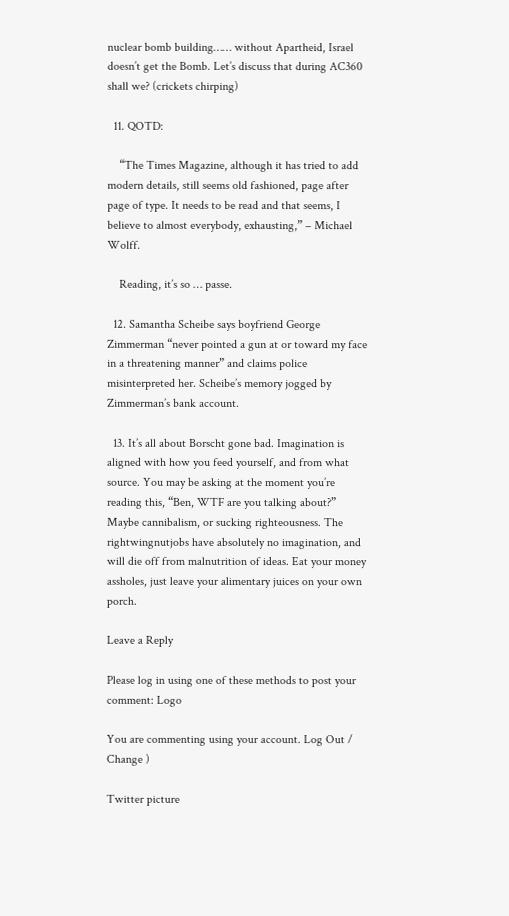nuclear bomb building…… without Apartheid, Israel doesn’t get the Bomb. Let’s discuss that during AC360 shall we? (crickets chirping)

  11. QOTD:

    “The Times Magazine, although it has tried to add modern details, still seems old fashioned, page after page of type. It needs to be read and that seems, I believe to almost everybody, exhausting,” – Michael Wolff.

    Reading, it’s so … passe.

  12. Samantha Scheibe says boyfriend George Zimmerman “never pointed a gun at or toward my face in a threatening manner” and claims police misinterpreted her. Scheibe’s memory jogged by Zimmerman’s bank account.

  13. It’s all about Borscht gone bad. Imagination is aligned with how you feed yourself, and from what source. You may be asking at the moment you’re reading this, “Ben, WTF are you talking about?” Maybe cannibalism, or sucking righteousness. The rightwingnutjobs have absolutely no imagination, and will die off from malnutrition of ideas. Eat your money assholes, just leave your alimentary juices on your own porch.

Leave a Reply

Please log in using one of these methods to post your comment: Logo

You are commenting using your account. Log Out /  Change )

Twitter picture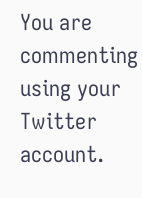You are commenting using your Twitter account.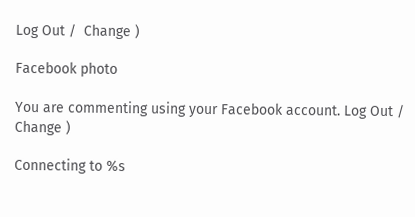Log Out /  Change )

Facebook photo

You are commenting using your Facebook account. Log Out /  Change )

Connecting to %s